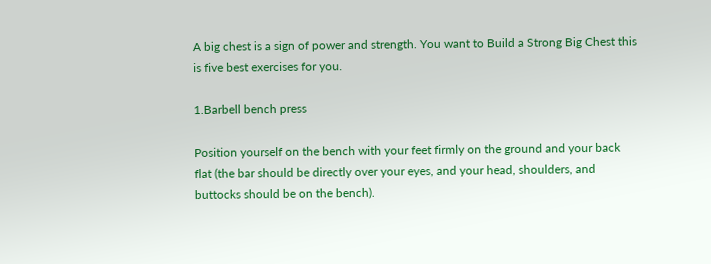A big chest is a sign of power and strength. You want to Build a Strong Big Chest this is five best exercises for you.

1.Barbell bench press

Position yourself on the bench with your feet firmly on the ground and your back flat (the bar should be directly over your eyes, and your head, shoulders, and buttocks should be on the bench).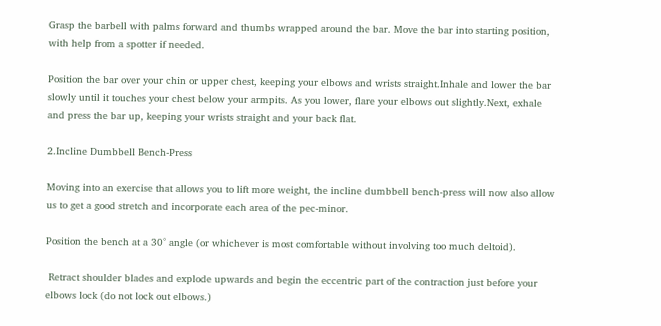Grasp the barbell with palms forward and thumbs wrapped around the bar. Move the bar into starting position, with help from a spotter if needed.

Position the bar over your chin or upper chest, keeping your elbows and wrists straight.Inhale and lower the bar slowly until it touches your chest below your armpits. As you lower, flare your elbows out slightly.Next, exhale and press the bar up, keeping your wrists straight and your back flat.

2.Incline Dumbbell Bench-Press

Moving into an exercise that allows you to lift more weight, the incline dumbbell bench-press will now also allow us to get a good stretch and incorporate each area of the pec-minor.

Position the bench at a 30° angle (or whichever is most comfortable without involving too much deltoid).

 Retract shoulder blades and explode upwards and begin the eccentric part of the contraction just before your elbows lock (do not lock out elbows.)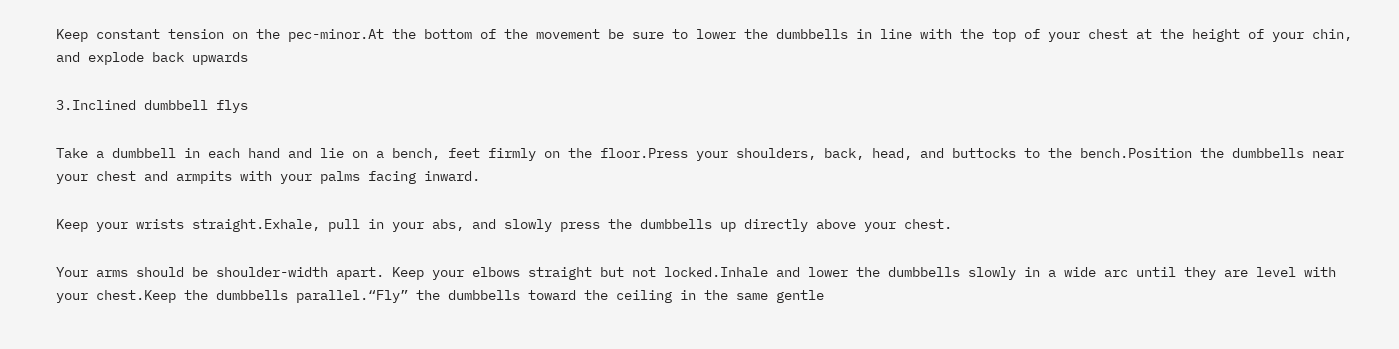Keep constant tension on the pec-minor.At the bottom of the movement be sure to lower the dumbbells in line with the top of your chest at the height of your chin, and explode back upwards

3.Inclined dumbbell flys

Take a dumbbell in each hand and lie on a bench, feet firmly on the floor.Press your shoulders, back, head, and buttocks to the bench.Position the dumbbells near your chest and armpits with your palms facing inward.

Keep your wrists straight.Exhale, pull in your abs, and slowly press the dumbbells up directly above your chest.

Your arms should be shoulder-width apart. Keep your elbows straight but not locked.Inhale and lower the dumbbells slowly in a wide arc until they are level with your chest.Keep the dumbbells parallel.“Fly” the dumbbells toward the ceiling in the same gentle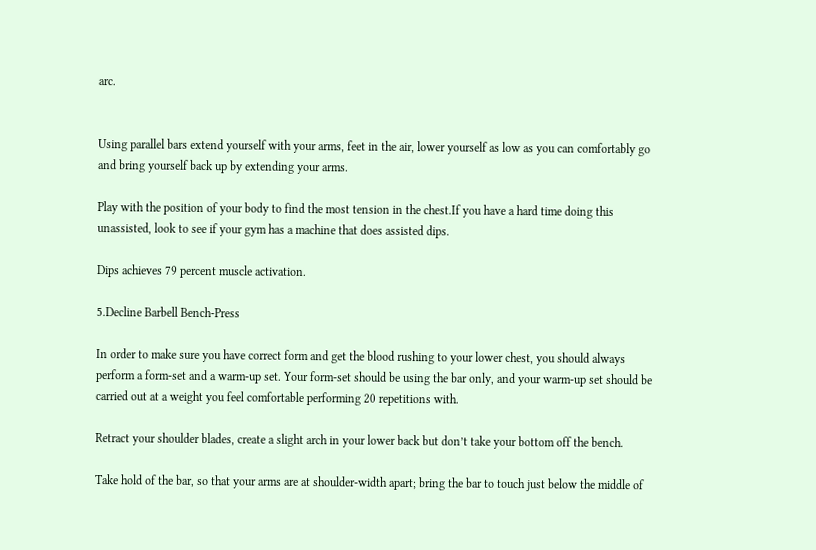arc.


Using parallel bars extend yourself with your arms, feet in the air, lower yourself as low as you can comfortably go and bring yourself back up by extending your arms.

Play with the position of your body to find the most tension in the chest.If you have a hard time doing this unassisted, look to see if your gym has a machine that does assisted dips.

Dips achieves 79 percent muscle activation.

5.Decline Barbell Bench-Press

In order to make sure you have correct form and get the blood rushing to your lower chest, you should always perform a form-set and a warm-up set. Your form-set should be using the bar only, and your warm-up set should be carried out at a weight you feel comfortable performing 20 repetitions with.

Retract your shoulder blades, create a slight arch in your lower back but don’t take your bottom off the bench.

Take hold of the bar, so that your arms are at shoulder-width apart; bring the bar to touch just below the middle of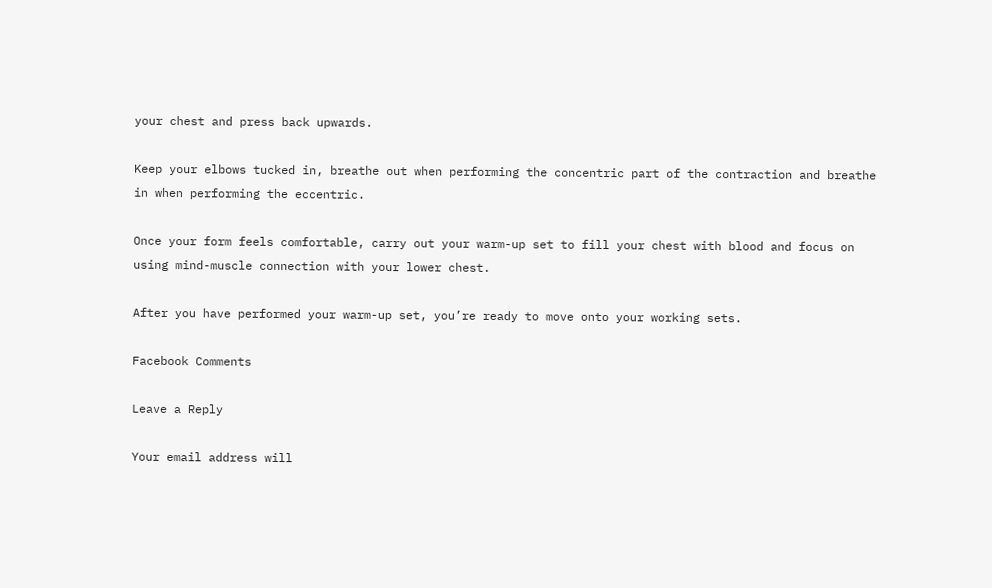your chest and press back upwards.

Keep your elbows tucked in, breathe out when performing the concentric part of the contraction and breathe in when performing the eccentric.

Once your form feels comfortable, carry out your warm-up set to fill your chest with blood and focus on using mind-muscle connection with your lower chest.

After you have performed your warm-up set, you’re ready to move onto your working sets.

Facebook Comments

Leave a Reply

Your email address will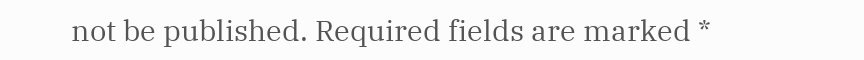not be published. Required fields are marked *